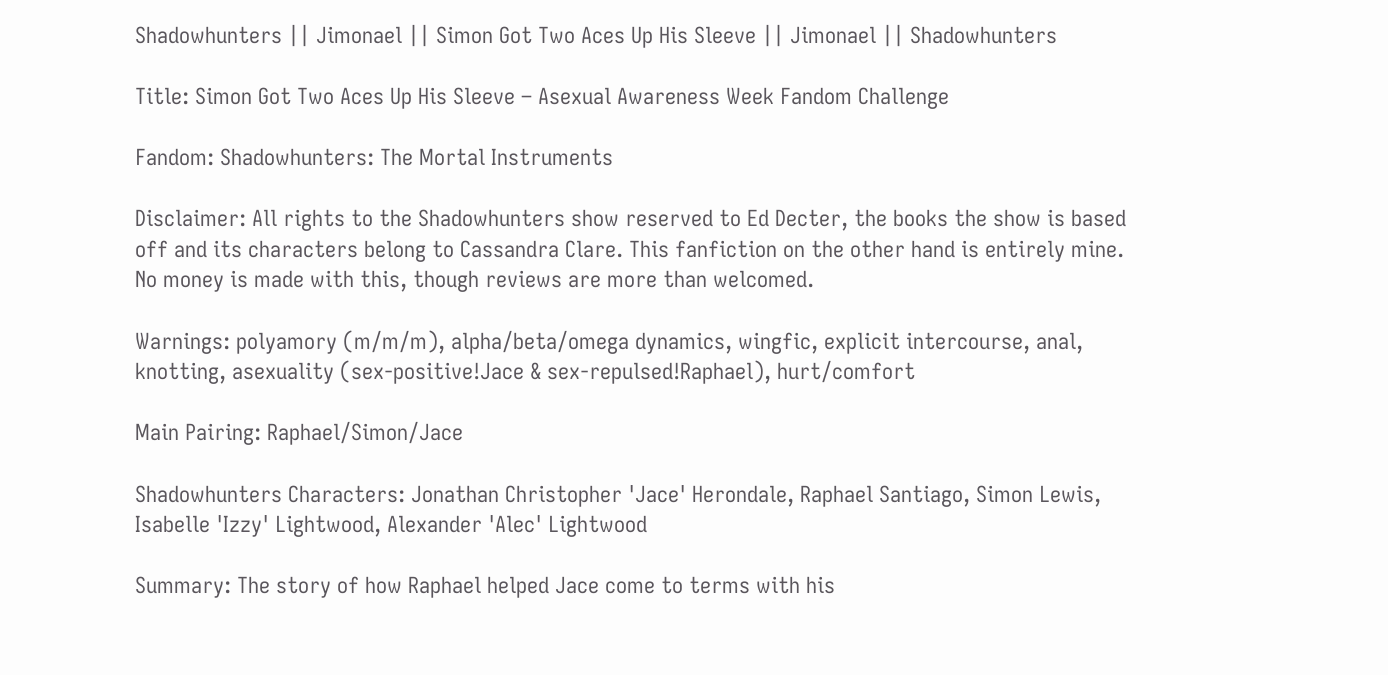Shadowhunters || Jimonael || Simon Got Two Aces Up His Sleeve || Jimonael || Shadowhunters

Title: Simon Got Two Aces Up His Sleeve – Asexual Awareness Week Fandom Challenge

Fandom: Shadowhunters: The Mortal Instruments

Disclaimer: All rights to the Shadowhunters show reserved to Ed Decter, the books the show is based off and its characters belong to Cassandra Clare. This fanfiction on the other hand is entirely mine. No money is made with this, though reviews are more than welcomed.

Warnings: polyamory (m/m/m), alpha/beta/omega dynamics, wingfic, explicit intercourse, anal, knotting, asexuality (sex-positive!Jace & sex-repulsed!Raphael), hurt/comfort

Main Pairing: Raphael/Simon/Jace

Shadowhunters Characters: Jonathan Christopher 'Jace' Herondale, Raphael Santiago, Simon Lewis, Isabelle 'Izzy' Lightwood, Alexander 'Alec' Lightwood

Summary: The story of how Raphael helped Jace come to terms with his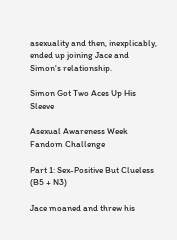asexuality and then, inexplicably, ended up joining Jace and Simon's relationship.

Simon Got Two Aces Up His Sleeve

Asexual Awareness Week Fandom Challenge

Part 1: Sex-Positive But Clueless (B5 + N3)

Jace moaned and threw his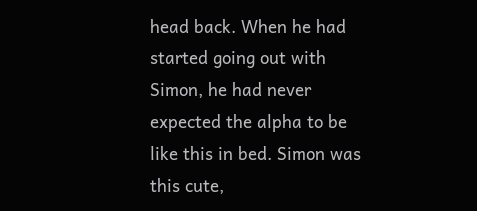head back. When he had started going out with Simon, he had never expected the alpha to be like this in bed. Simon was this cute,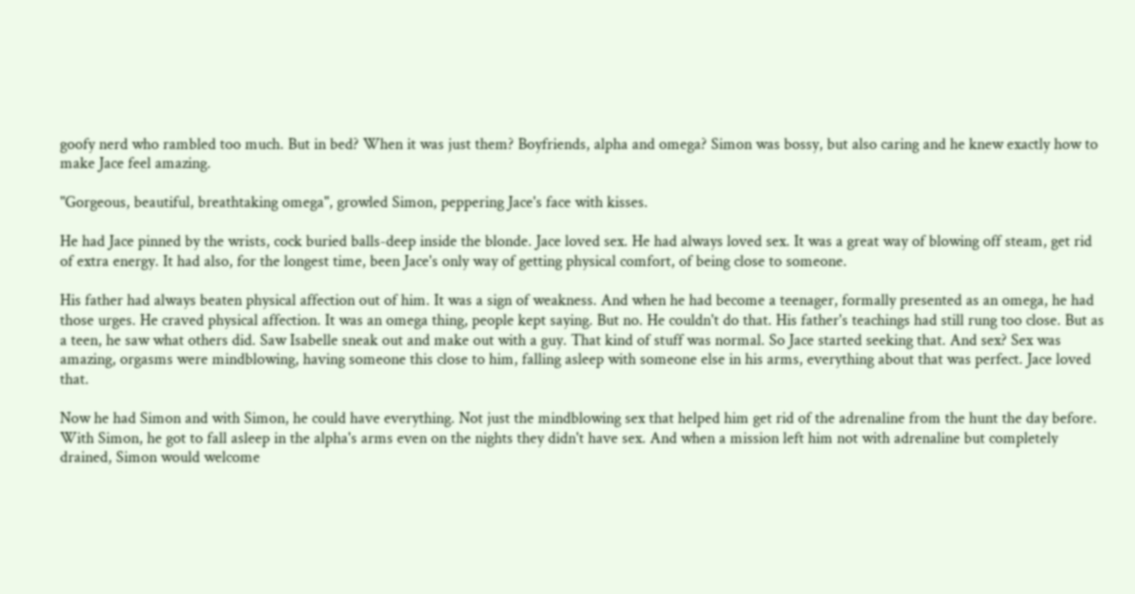goofy nerd who rambled too much. But in bed? When it was just them? Boyfriends, alpha and omega? Simon was bossy, but also caring and he knew exactly how to make Jace feel amazing.

"Gorgeous, beautiful, breathtaking omega", growled Simon, peppering Jace's face with kisses.

He had Jace pinned by the wrists, cock buried balls-deep inside the blonde. Jace loved sex. He had always loved sex. It was a great way of blowing off steam, get rid of extra energy. It had also, for the longest time, been Jace's only way of getting physical comfort, of being close to someone.

His father had always beaten physical affection out of him. It was a sign of weakness. And when he had become a teenager, formally presented as an omega, he had those urges. He craved physical affection. It was an omega thing, people kept saying. But no. He couldn't do that. His father's teachings had still rung too close. But as a teen, he saw what others did. Saw Isabelle sneak out and make out with a guy. That kind of stuff was normal. So Jace started seeking that. And sex? Sex was amazing, orgasms were mindblowing, having someone this close to him, falling asleep with someone else in his arms, everything about that was perfect. Jace loved that.

Now he had Simon and with Simon, he could have everything. Not just the mindblowing sex that helped him get rid of the adrenaline from the hunt the day before. With Simon, he got to fall asleep in the alpha's arms even on the nights they didn't have sex. And when a mission left him not with adrenaline but completely drained, Simon would welcome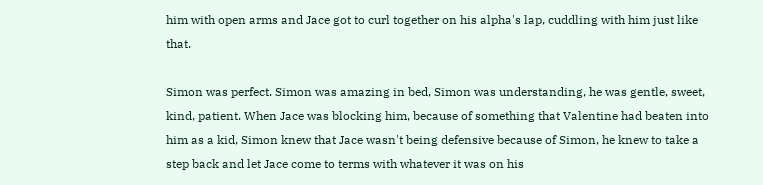him with open arms and Jace got to curl together on his alpha's lap, cuddling with him just like that.

Simon was perfect. Simon was amazing in bed, Simon was understanding, he was gentle, sweet, kind, patient. When Jace was blocking him, because of something that Valentine had beaten into him as a kid, Simon knew that Jace wasn't being defensive because of Simon, he knew to take a step back and let Jace come to terms with whatever it was on his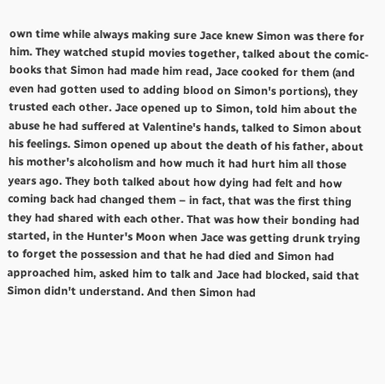own time while always making sure Jace knew Simon was there for him. They watched stupid movies together, talked about the comic-books that Simon had made him read, Jace cooked for them (and even had gotten used to adding blood on Simon's portions), they trusted each other. Jace opened up to Simon, told him about the abuse he had suffered at Valentine's hands, talked to Simon about his feelings. Simon opened up about the death of his father, about his mother's alcoholism and how much it had hurt him all those years ago. They both talked about how dying had felt and how coming back had changed them – in fact, that was the first thing they had shared with each other. That was how their bonding had started, in the Hunter's Moon when Jace was getting drunk trying to forget the possession and that he had died and Simon had approached him, asked him to talk and Jace had blocked, said that Simon didn't understand. And then Simon had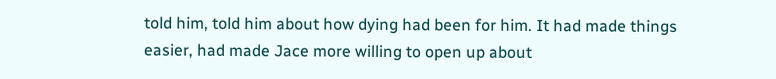told him, told him about how dying had been for him. It had made things easier, had made Jace more willing to open up about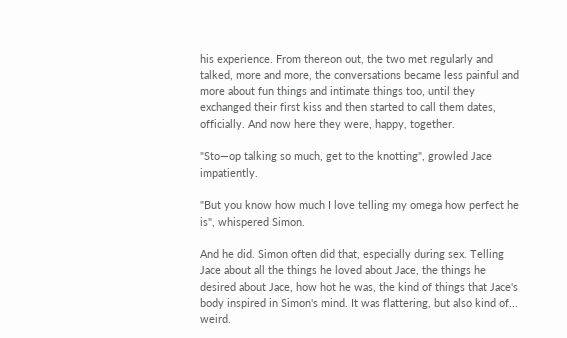his experience. From thereon out, the two met regularly and talked, more and more, the conversations became less painful and more about fun things and intimate things too, until they exchanged their first kiss and then started to call them dates, officially. And now here they were, happy, together.

"Sto—op talking so much, get to the knotting", growled Jace impatiently.

"But you know how much I love telling my omega how perfect he is", whispered Simon.

And he did. Simon often did that, especially during sex. Telling Jace about all the things he loved about Jace, the things he desired about Jace, how hot he was, the kind of things that Jace's body inspired in Simon's mind. It was flattering, but also kind of... weird.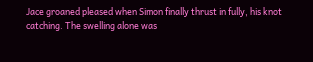Jace groaned pleased when Simon finally thrust in fully, his knot catching. The swelling alone was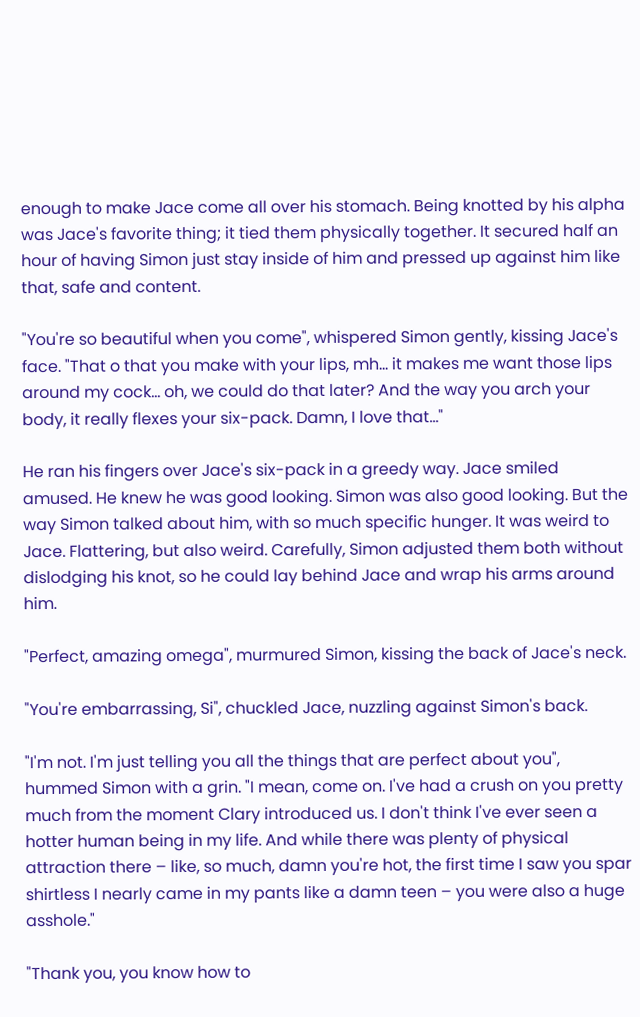enough to make Jace come all over his stomach. Being knotted by his alpha was Jace's favorite thing; it tied them physically together. It secured half an hour of having Simon just stay inside of him and pressed up against him like that, safe and content.

"You're so beautiful when you come", whispered Simon gently, kissing Jace's face. "That o that you make with your lips, mh... it makes me want those lips around my cock... oh, we could do that later? And the way you arch your body, it really flexes your six-pack. Damn, I love that..."

He ran his fingers over Jace's six-pack in a greedy way. Jace smiled amused. He knew he was good looking. Simon was also good looking. But the way Simon talked about him, with so much specific hunger. It was weird to Jace. Flattering, but also weird. Carefully, Simon adjusted them both without dislodging his knot, so he could lay behind Jace and wrap his arms around him.

"Perfect, amazing omega", murmured Simon, kissing the back of Jace's neck.

"You're embarrassing, Si", chuckled Jace, nuzzling against Simon's back.

"I'm not. I'm just telling you all the things that are perfect about you", hummed Simon with a grin. "I mean, come on. I've had a crush on you pretty much from the moment Clary introduced us. I don't think I've ever seen a hotter human being in my life. And while there was plenty of physical attraction there – like, so much, damn you're hot, the first time I saw you spar shirtless I nearly came in my pants like a damn teen – you were also a huge asshole."

"Thank you, you know how to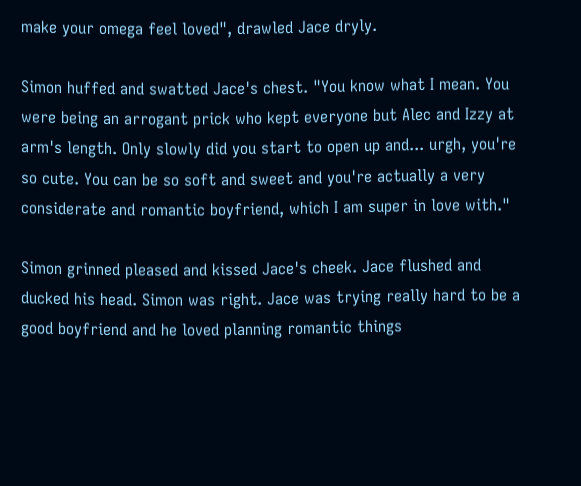make your omega feel loved", drawled Jace dryly.

Simon huffed and swatted Jace's chest. "You know what I mean. You were being an arrogant prick who kept everyone but Alec and Izzy at arm's length. Only slowly did you start to open up and... urgh, you're so cute. You can be so soft and sweet and you're actually a very considerate and romantic boyfriend, which I am super in love with."

Simon grinned pleased and kissed Jace's cheek. Jace flushed and ducked his head. Simon was right. Jace was trying really hard to be a good boyfriend and he loved planning romantic things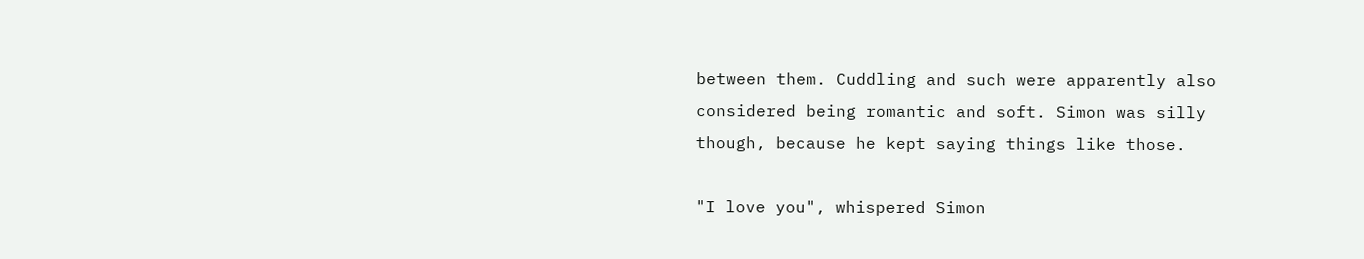between them. Cuddling and such were apparently also considered being romantic and soft. Simon was silly though, because he kept saying things like those.

"I love you", whispered Simon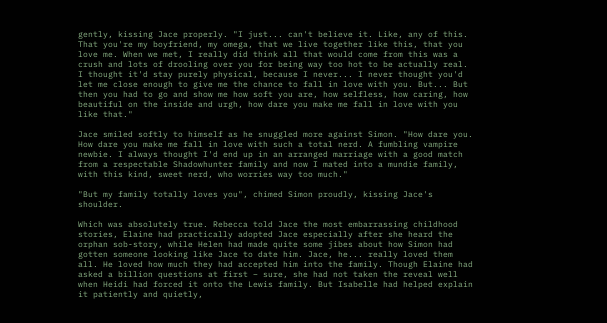gently, kissing Jace properly. "I just... can't believe it. Like, any of this. That you're my boyfriend, my omega, that we live together like this, that you love me. When we met, I really did think all that would come from this was a crush and lots of drooling over you for being way too hot to be actually real. I thought it'd stay purely physical, because I never... I never thought you'd let me close enough to give me the chance to fall in love with you. But... But then you had to go and show me how soft you are, how selfless, how caring, how beautiful on the inside and urgh, how dare you make me fall in love with you like that."

Jace smiled softly to himself as he snuggled more against Simon. "How dare you. How dare you make me fall in love with such a total nerd. A fumbling vampire newbie. I always thought I'd end up in an arranged marriage with a good match from a respectable Shadowhunter family and now I mated into a mundie family, with this kind, sweet nerd, who worries way too much."

"But my family totally loves you", chimed Simon proudly, kissing Jace's shoulder.

Which was absolutely true. Rebecca told Jace the most embarrassing childhood stories, Elaine had practically adopted Jace especially after she heard the orphan sob-story, while Helen had made quite some jibes about how Simon had gotten someone looking like Jace to date him. Jace, he... really loved them all. He loved how much they had accepted him into the family. Though Elaine had asked a billion questions at first – sure, she had not taken the reveal well when Heidi had forced it onto the Lewis family. But Isabelle had helped explain it patiently and quietly,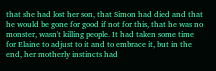that she had lost her son, that Simon had died and that he would be gone for good if not for this, that he was no monster, wasn't killing people. It had taken some time for Elaine to adjust to it and to embrace it, but in the end, her motherly instincts had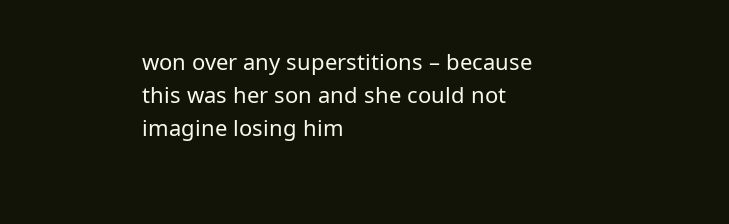won over any superstitions – because this was her son and she could not imagine losing him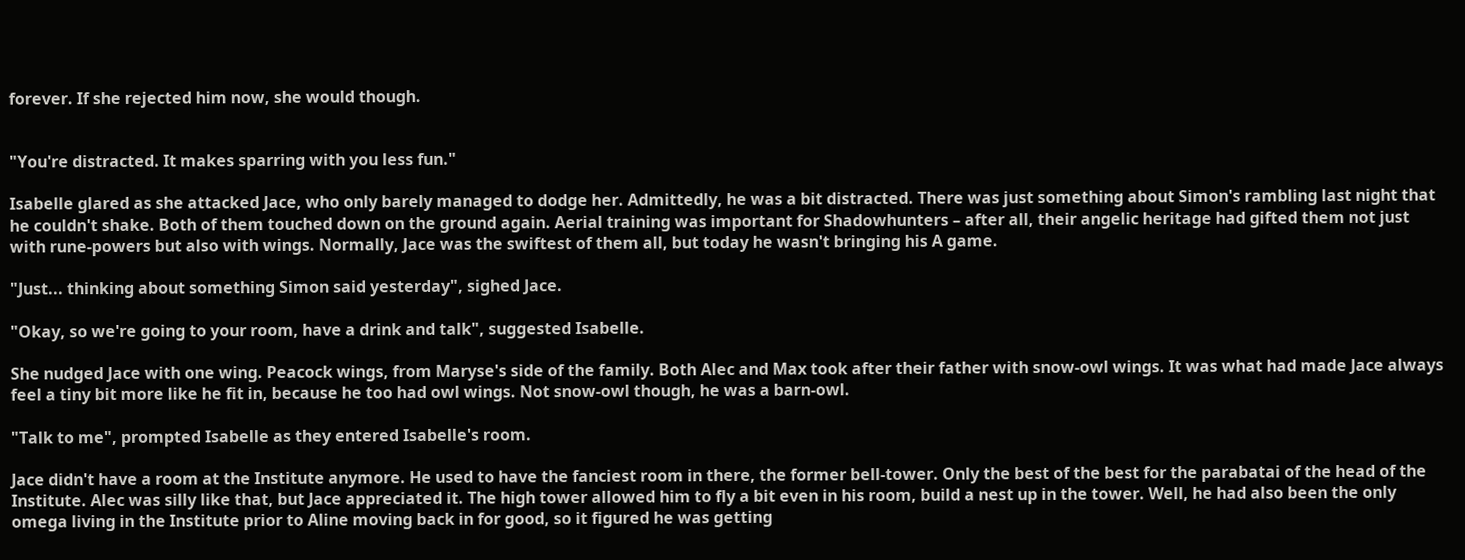forever. If she rejected him now, she would though.


"You're distracted. It makes sparring with you less fun."

Isabelle glared as she attacked Jace, who only barely managed to dodge her. Admittedly, he was a bit distracted. There was just something about Simon's rambling last night that he couldn't shake. Both of them touched down on the ground again. Aerial training was important for Shadowhunters – after all, their angelic heritage had gifted them not just with rune-powers but also with wings. Normally, Jace was the swiftest of them all, but today he wasn't bringing his A game.

"Just... thinking about something Simon said yesterday", sighed Jace.

"Okay, so we're going to your room, have a drink and talk", suggested Isabelle.

She nudged Jace with one wing. Peacock wings, from Maryse's side of the family. Both Alec and Max took after their father with snow-owl wings. It was what had made Jace always feel a tiny bit more like he fit in, because he too had owl wings. Not snow-owl though, he was a barn-owl.

"Talk to me", prompted Isabelle as they entered Isabelle's room.

Jace didn't have a room at the Institute anymore. He used to have the fanciest room in there, the former bell-tower. Only the best of the best for the parabatai of the head of the Institute. Alec was silly like that, but Jace appreciated it. The high tower allowed him to fly a bit even in his room, build a nest up in the tower. Well, he had also been the only omega living in the Institute prior to Aline moving back in for good, so it figured he was getting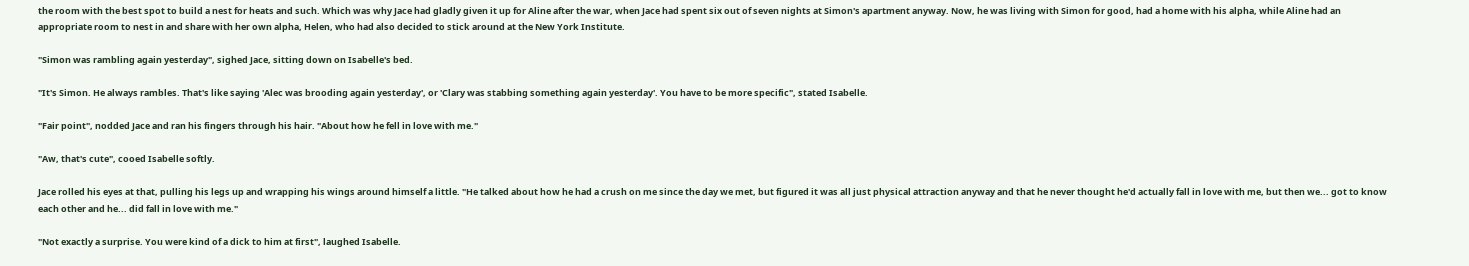the room with the best spot to build a nest for heats and such. Which was why Jace had gladly given it up for Aline after the war, when Jace had spent six out of seven nights at Simon's apartment anyway. Now, he was living with Simon for good, had a home with his alpha, while Aline had an appropriate room to nest in and share with her own alpha, Helen, who had also decided to stick around at the New York Institute.

"Simon was rambling again yesterday", sighed Jace, sitting down on Isabelle's bed.

"It's Simon. He always rambles. That's like saying 'Alec was brooding again yesterday', or 'Clary was stabbing something again yesterday'. You have to be more specific", stated Isabelle.

"Fair point", nodded Jace and ran his fingers through his hair. "About how he fell in love with me."

"Aw, that's cute", cooed Isabelle softly.

Jace rolled his eyes at that, pulling his legs up and wrapping his wings around himself a little. "He talked about how he had a crush on me since the day we met, but figured it was all just physical attraction anyway and that he never thought he'd actually fall in love with me, but then we... got to know each other and he... did fall in love with me."

"Not exactly a surprise. You were kind of a dick to him at first", laughed Isabelle.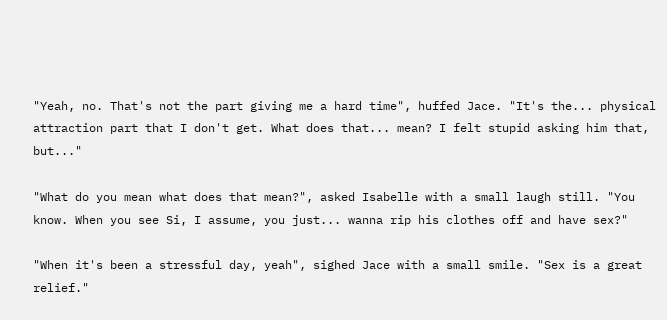"Yeah, no. That's not the part giving me a hard time", huffed Jace. "It's the... physical attraction part that I don't get. What does that... mean? I felt stupid asking him that, but..."

"What do you mean what does that mean?", asked Isabelle with a small laugh still. "You know. When you see Si, I assume, you just... wanna rip his clothes off and have sex?"

"When it's been a stressful day, yeah", sighed Jace with a small smile. "Sex is a great relief."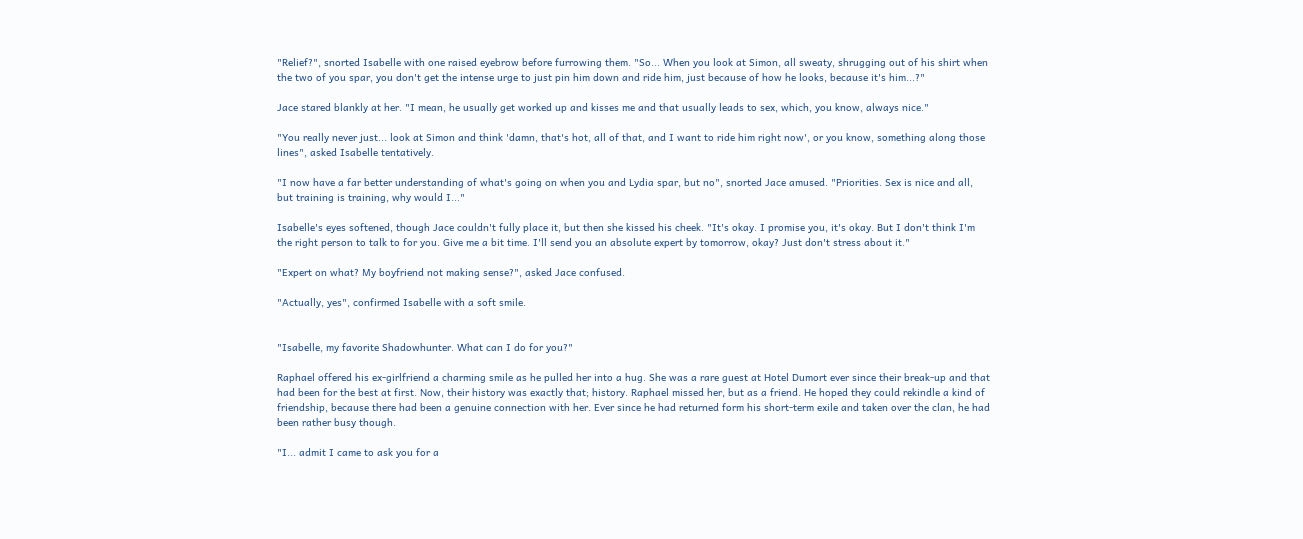"Relief?", snorted Isabelle with one raised eyebrow before furrowing them. "So... When you look at Simon, all sweaty, shrugging out of his shirt when the two of you spar, you don't get the intense urge to just pin him down and ride him, just because of how he looks, because it's him...?"

Jace stared blankly at her. "I mean, he usually get worked up and kisses me and that usually leads to sex, which, you know, always nice."

"You really never just... look at Simon and think 'damn, that's hot, all of that, and I want to ride him right now', or you know, something along those lines", asked Isabelle tentatively.

"I now have a far better understanding of what's going on when you and Lydia spar, but no", snorted Jace amused. "Priorities. Sex is nice and all, but training is training, why would I..."

Isabelle's eyes softened, though Jace couldn't fully place it, but then she kissed his cheek. "It's okay. I promise you, it's okay. But I don't think I'm the right person to talk to for you. Give me a bit time. I'll send you an absolute expert by tomorrow, okay? Just don't stress about it."

"Expert on what? My boyfriend not making sense?", asked Jace confused.

"Actually, yes", confirmed Isabelle with a soft smile.


"Isabelle, my favorite Shadowhunter. What can I do for you?"

Raphael offered his ex-girlfriend a charming smile as he pulled her into a hug. She was a rare guest at Hotel Dumort ever since their break-up and that had been for the best at first. Now, their history was exactly that; history. Raphael missed her, but as a friend. He hoped they could rekindle a kind of friendship, because there had been a genuine connection with her. Ever since he had returned form his short-term exile and taken over the clan, he had been rather busy though.

"I... admit I came to ask you for a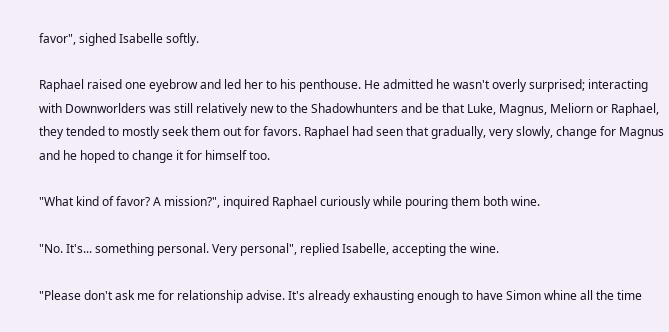favor", sighed Isabelle softly.

Raphael raised one eyebrow and led her to his penthouse. He admitted he wasn't overly surprised; interacting with Downworlders was still relatively new to the Shadowhunters and be that Luke, Magnus, Meliorn or Raphael, they tended to mostly seek them out for favors. Raphael had seen that gradually, very slowly, change for Magnus and he hoped to change it for himself too.

"What kind of favor? A mission?", inquired Raphael curiously while pouring them both wine.

"No. It's... something personal. Very personal", replied Isabelle, accepting the wine.

"Please don't ask me for relationship advise. It's already exhausting enough to have Simon whine all the time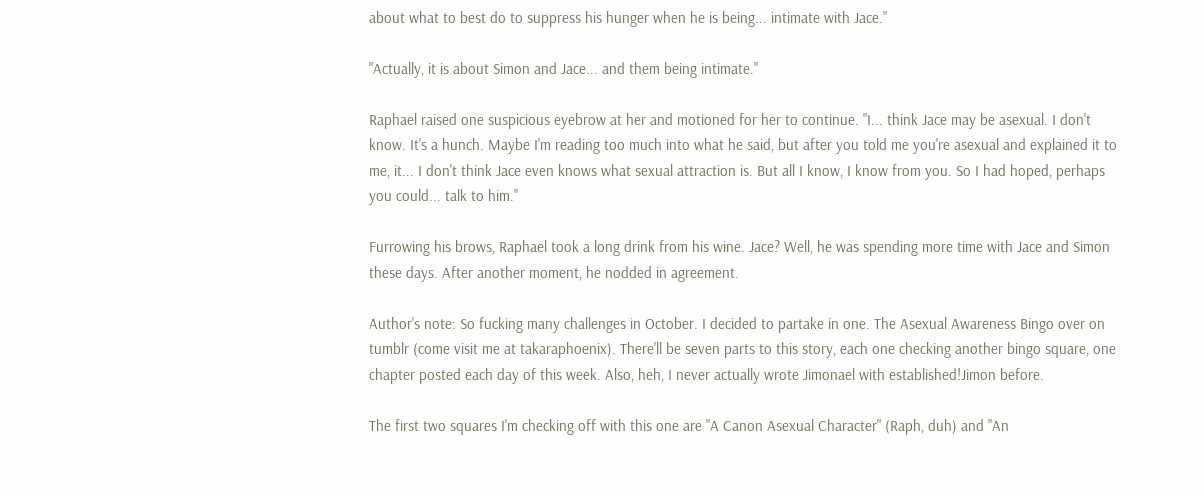about what to best do to suppress his hunger when he is being... intimate with Jace."

"Actually, it is about Simon and Jace... and them being intimate."

Raphael raised one suspicious eyebrow at her and motioned for her to continue. "I... think Jace may be asexual. I don't know. It's a hunch. Maybe I'm reading too much into what he said, but after you told me you're asexual and explained it to me, it... I don't think Jace even knows what sexual attraction is. But all I know, I know from you. So I had hoped, perhaps you could... talk to him."

Furrowing his brows, Raphael took a long drink from his wine. Jace? Well, he was spending more time with Jace and Simon these days. After another moment, he nodded in agreement.

Author's note: So fucking many challenges in October. I decided to partake in one. The Asexual Awareness Bingo over on tumblr (come visit me at takaraphoenix). There'll be seven parts to this story, each one checking another bingo square, one chapter posted each day of this week. Also, heh, I never actually wrote Jimonael with established!Jimon before.

The first two squares I'm checking off with this one are "A Canon Asexual Character" (Raph, duh) and "An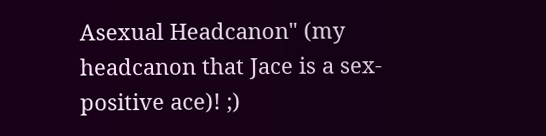Asexual Headcanon" (my headcanon that Jace is a sex-positive ace)! ;)